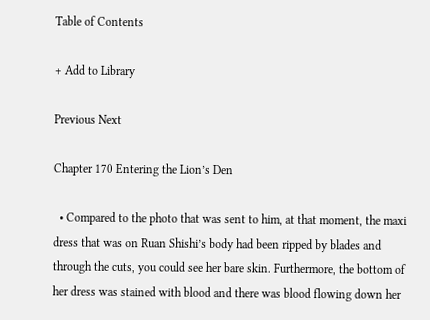Table of Contents

+ Add to Library

Previous Next

Chapter 170 Entering the Lion’s Den

  • Compared to the photo that was sent to him, at that moment, the maxi dress that was on Ruan Shishi’s body had been ripped by blades and through the cuts, you could see her bare skin. Furthermore, the bottom of her dress was stained with blood and there was blood flowing down her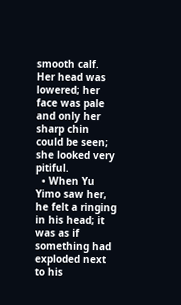smooth calf. Her head was lowered; her face was pale and only her sharp chin could be seen; she looked very pitiful.
  • When Yu Yimo saw her, he felt a ringing in his head; it was as if something had exploded next to his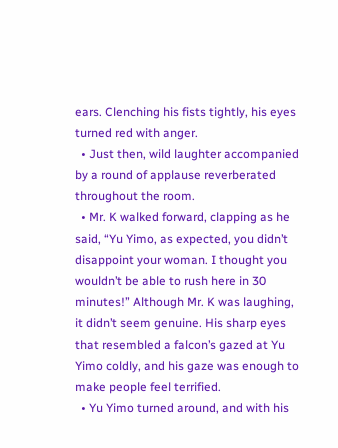ears. Clenching his fists tightly, his eyes turned red with anger.
  • Just then, wild laughter accompanied by a round of applause reverberated throughout the room.
  • Mr. K walked forward, clapping as he said, “Yu Yimo, as expected, you didn’t disappoint your woman. I thought you wouldn’t be able to rush here in 30 minutes!” Although Mr. K was laughing, it didn’t seem genuine. His sharp eyes that resembled a falcon’s gazed at Yu Yimo coldly, and his gaze was enough to make people feel terrified.
  • Yu Yimo turned around, and with his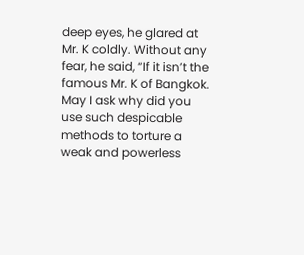deep eyes, he glared at Mr. K coldly. Without any fear, he said, “If it isn’t the famous Mr. K of Bangkok. May I ask why did you use such despicable methods to torture a weak and powerless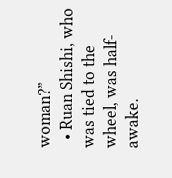woman?”
  • Ruan Shishi, who was tied to the wheel, was half-awake.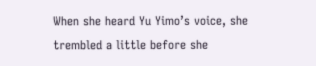When she heard Yu Yimo’s voice, she trembled a little before she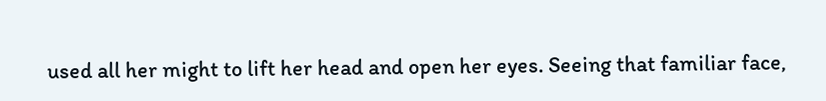used all her might to lift her head and open her eyes. Seeing that familiar face,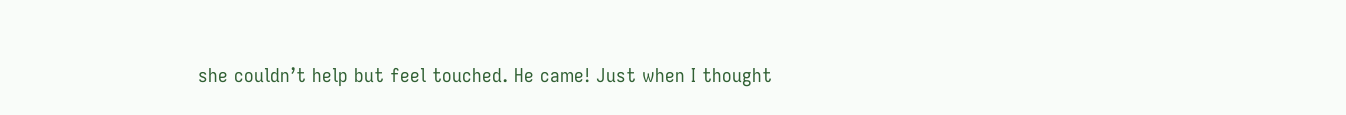she couldn’t help but feel touched. He came! Just when I thought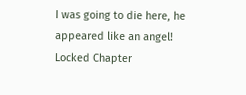I was going to die here, he appeared like an angel!
Locked Chapter